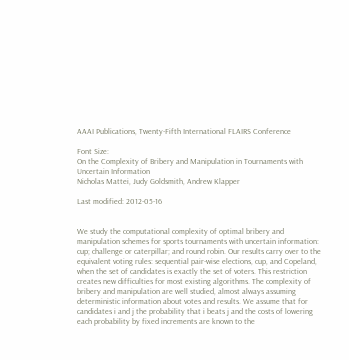AAAI Publications, Twenty-Fifth International FLAIRS Conference

Font Size:
On the Complexity of Bribery and Manipulation in Tournaments with Uncertain Information
Nicholas Mattei, Judy Goldsmith, Andrew Klapper

Last modified: 2012-05-16


We study the computational complexity of optimal bribery and manipulation schemes for sports tournaments with uncertain information: cup; challenge or caterpillar; and round robin. Our results carry over to the equivalent voting rules: sequential pair-wise elections, cup, and Copeland, when the set of candidates is exactly the set of voters. This restriction creates new difficulties for most existing algorithms. The complexity of bribery and manipulation are well studied, almost always assuming deterministic information about votes and results. We assume that for candidates i and j the probability that i beats j and the costs of lowering each probability by fixed increments are known to the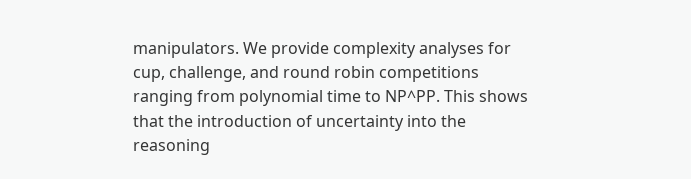manipulators. We provide complexity analyses for cup, challenge, and round robin competitions ranging from polynomial time to NP^PP. This shows that the introduction of uncertainty into the reasoning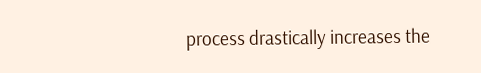process drastically increases the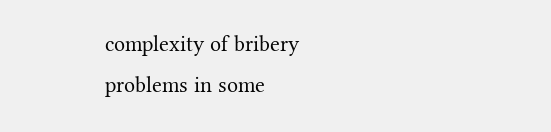complexity of bribery problems in some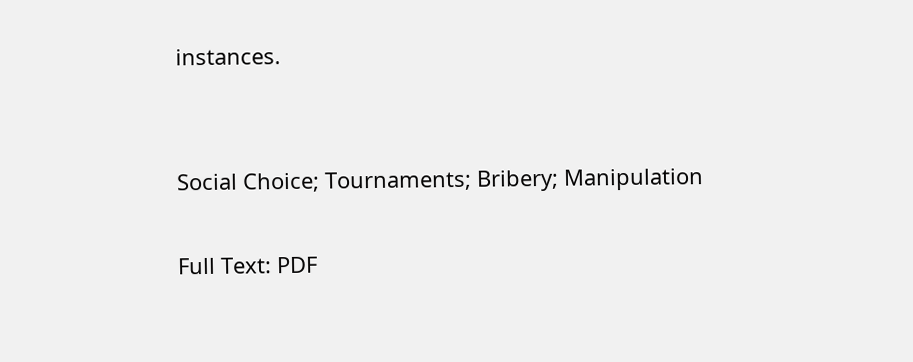instances.


Social Choice; Tournaments; Bribery; Manipulation

Full Text: PDF